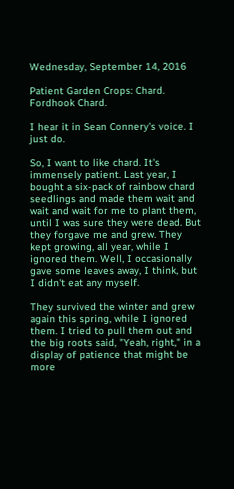Wednesday, September 14, 2016

Patient Garden Crops: Chard. Fordhook Chard.

I hear it in Sean Connery's voice. I just do.

So, I want to like chard. It's immensely patient. Last year, I bought a six-pack of rainbow chard seedlings and made them wait and wait and wait for me to plant them, until I was sure they were dead. But they forgave me and grew. They kept growing, all year, while I ignored them. Well, I occasionally gave some leaves away, I think, but I didn't eat any myself.

They survived the winter and grew again this spring, while I ignored them. I tried to pull them out and the big roots said, "Yeah, right," in a display of patience that might be more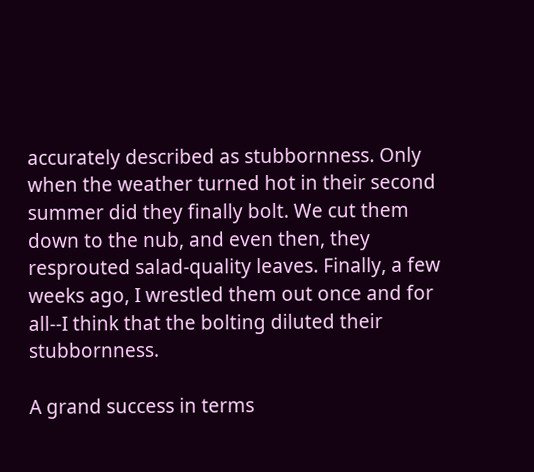accurately described as stubbornness. Only when the weather turned hot in their second summer did they finally bolt. We cut them down to the nub, and even then, they resprouted salad-quality leaves. Finally, a few weeks ago, I wrestled them out once and for all--I think that the bolting diluted their stubbornness.

A grand success in terms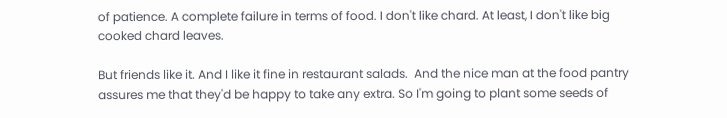of patience. A complete failure in terms of food. I don't like chard. At least, I don't like big cooked chard leaves.

But friends like it. And I like it fine in restaurant salads.  And the nice man at the food pantry assures me that they'd be happy to take any extra. So I'm going to plant some seeds of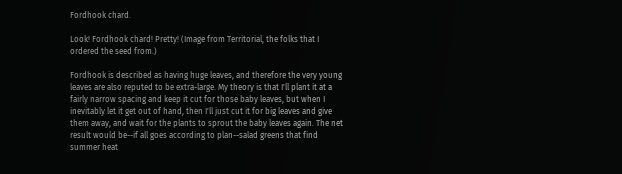Fordhook chard.

Look! Fordhook chard! Pretty! (Image from Territorial, the folks that I ordered the seed from.)

Fordhook is described as having huge leaves, and therefore the very young leaves are also reputed to be extra-large. My theory is that I'll plant it at a fairly narrow spacing and keep it cut for those baby leaves, but when I inevitably let it get out of hand, then I'll just cut it for big leaves and give them away, and wait for the plants to sprout the baby leaves again. The net result would be--if all goes according to plan--salad greens that find summer heat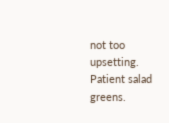not too upsetting. Patient salad greens.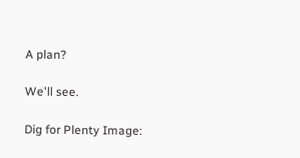A plan?

We'll see.

Dig for Plenty Image: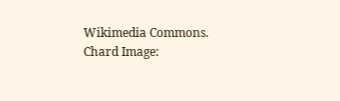Wikimedia Commons.
Chard Image: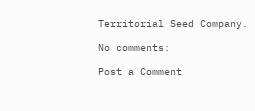Territorial Seed Company.

No comments:

Post a Comment